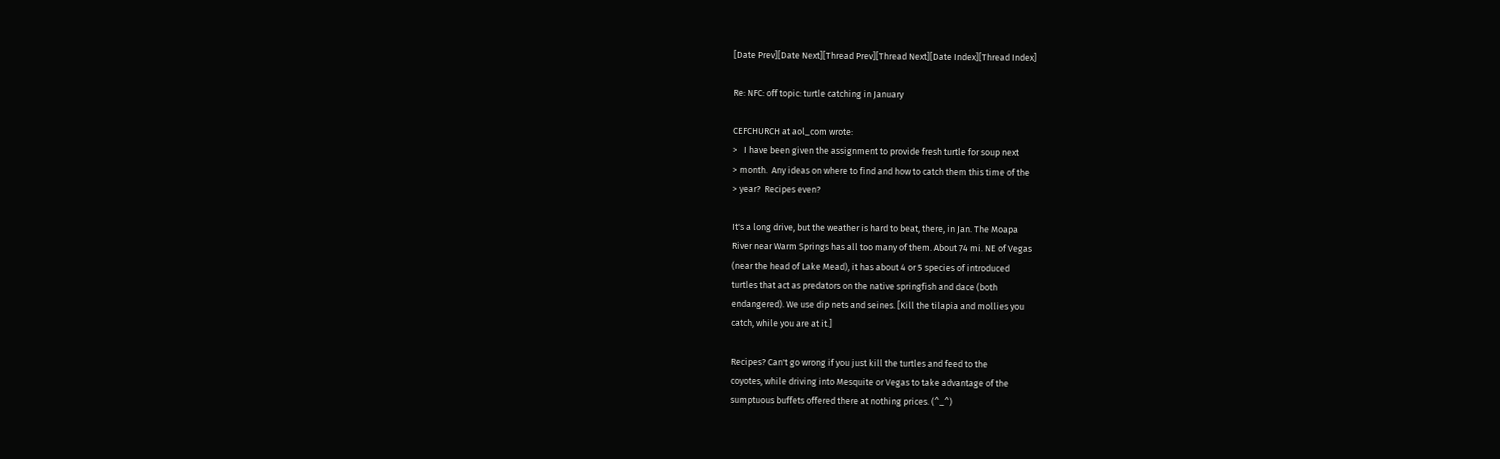[Date Prev][Date Next][Thread Prev][Thread Next][Date Index][Thread Index]

Re: NFC: off topic: turtle catching in January

CEFCHURCH at aol_com wrote:
>   I have been given the assignment to provide fresh turtle for soup next
> month.  Any ideas on where to find and how to catch them this time of the
> year?  Recipes even?

It's a long drive, but the weather is hard to beat, there, in Jan. The Moapa
River near Warm Springs has all too many of them. About 74 mi. NE of Vegas
(near the head of Lake Mead), it has about 4 or 5 species of introduced
turtles that act as predators on the native springfish and dace (both
endangered). We use dip nets and seines. [Kill the tilapia and mollies you
catch, while you are at it.]

Recipes? Can't go wrong if you just kill the turtles and feed to the
coyotes, while driving into Mesquite or Vegas to take advantage of the
sumptuous buffets offered there at nothing prices. (^_^)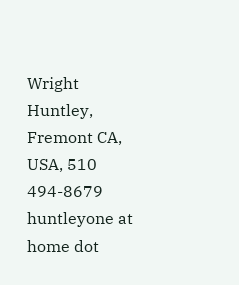Wright Huntley, Fremont CA, USA, 510 494-8679  huntleyone at home dot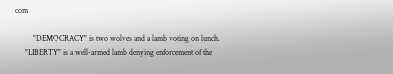com

         "DEMOCRACY" is two wolves and a lamb voting on lunch.
     "LIBERTY" is a well-armed lamb denying enforcement of the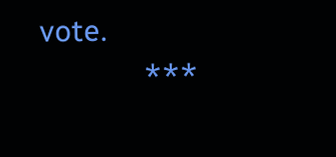vote.
             ***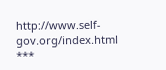http://www.self-gov.org/index.html ***